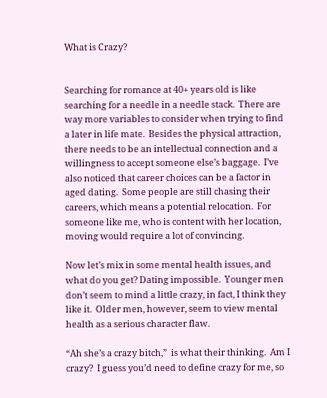What is Crazy?


Searching for romance at 40+ years old is like searching for a needle in a needle stack.  There are way more variables to consider when trying to find a later in life mate.  Besides the physical attraction, there needs to be an intellectual connection and a willingness to accept someone else’s baggage.  I’ve also noticed that career choices can be a factor in aged dating.  Some people are still chasing their careers, which means a potential relocation.  For someone like me, who is content with her location, moving would require a lot of convincing.

Now let’s mix in some mental health issues, and what do you get? Dating impossible.  Younger men don’t seem to mind a little crazy, in fact, I think they like it.  Older men, however, seem to view mental health as a serious character flaw.

“Ah she’s a crazy bitch,”  is what their thinking.  Am I crazy?  I guess you’d need to define crazy for me, so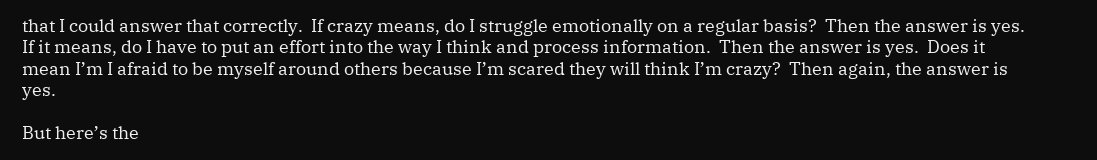that I could answer that correctly.  If crazy means, do I struggle emotionally on a regular basis?  Then the answer is yes.  If it means, do I have to put an effort into the way I think and process information.  Then the answer is yes.  Does it mean I’m I afraid to be myself around others because I’m scared they will think I’m crazy?  Then again, the answer is yes.

But here’s the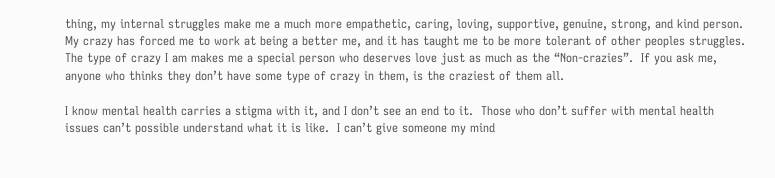thing, my internal struggles make me a much more empathetic, caring, loving, supportive, genuine, strong, and kind person.  My crazy has forced me to work at being a better me, and it has taught me to be more tolerant of other peoples struggles.  The type of crazy I am makes me a special person who deserves love just as much as the “Non-crazies”.  If you ask me, anyone who thinks they don’t have some type of crazy in them, is the craziest of them all.

I know mental health carries a stigma with it, and I don’t see an end to it.  Those who don’t suffer with mental health issues can’t possible understand what it is like.  I can’t give someone my mind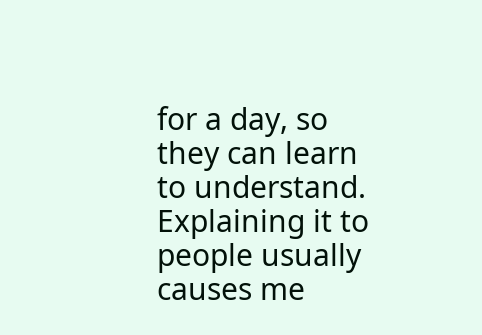for a day, so they can learn to understand.  Explaining it to people usually causes me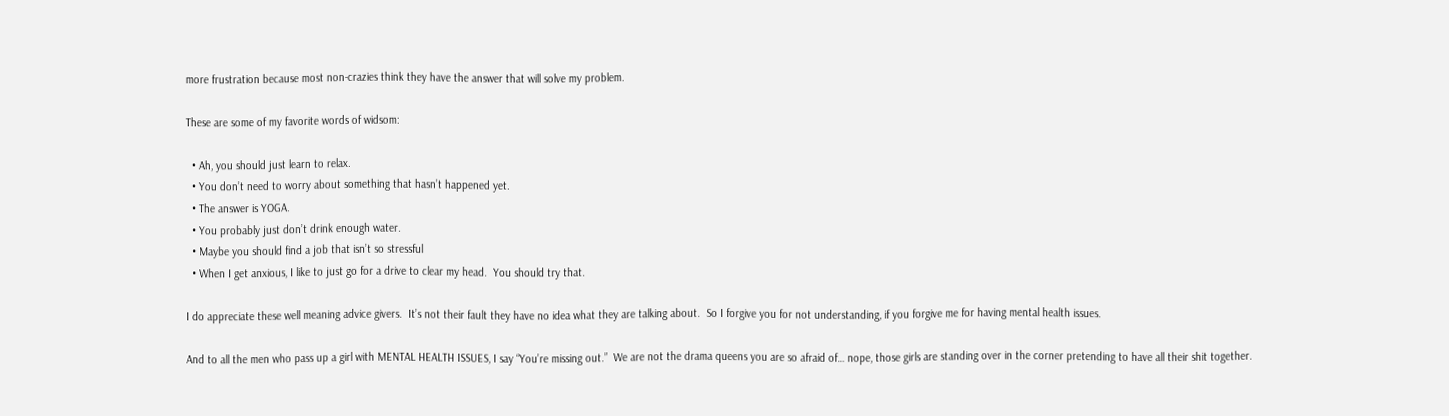more frustration because most non-crazies think they have the answer that will solve my problem.

These are some of my favorite words of widsom:

  • Ah, you should just learn to relax.
  • You don’t need to worry about something that hasn’t happened yet.
  • The answer is YOGA.
  • You probably just don’t drink enough water.
  • Maybe you should find a job that isn’t so stressful
  • When I get anxious, I like to just go for a drive to clear my head.  You should try that.

I do appreciate these well meaning advice givers.  It’s not their fault they have no idea what they are talking about.  So I forgive you for not understanding, if you forgive me for having mental health issues.

And to all the men who pass up a girl with MENTAL HEALTH ISSUES, I say “You’re missing out.”  We are not the drama queens you are so afraid of… nope, those girls are standing over in the corner pretending to have all their shit together.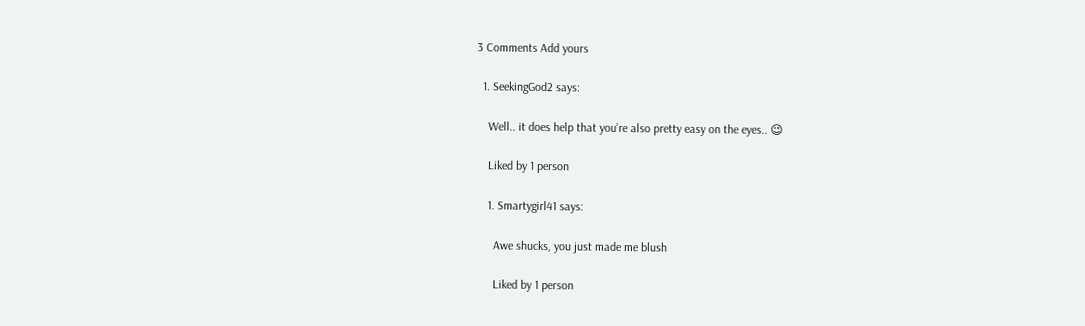3 Comments Add yours

  1. SeekingGod2 says:

    Well.. it does help that you’re also pretty easy on the eyes.. 😉

    Liked by 1 person

    1. Smartygirl41 says:

      Awe shucks, you just made me blush

      Liked by 1 person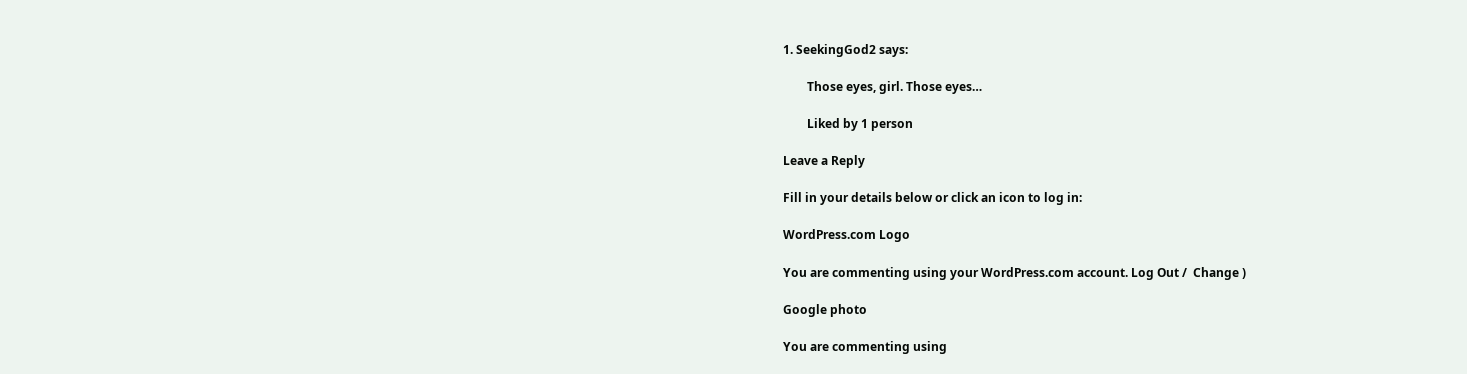1. SeekingGod2 says:

        Those eyes, girl. Those eyes…

        Liked by 1 person

Leave a Reply

Fill in your details below or click an icon to log in:

WordPress.com Logo

You are commenting using your WordPress.com account. Log Out /  Change )

Google photo

You are commenting using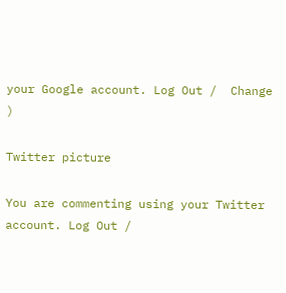your Google account. Log Out /  Change )

Twitter picture

You are commenting using your Twitter account. Log Out /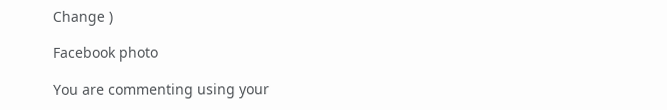Change )

Facebook photo

You are commenting using your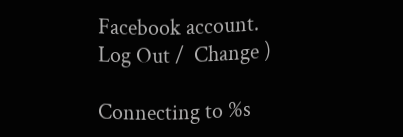Facebook account. Log Out /  Change )

Connecting to %s